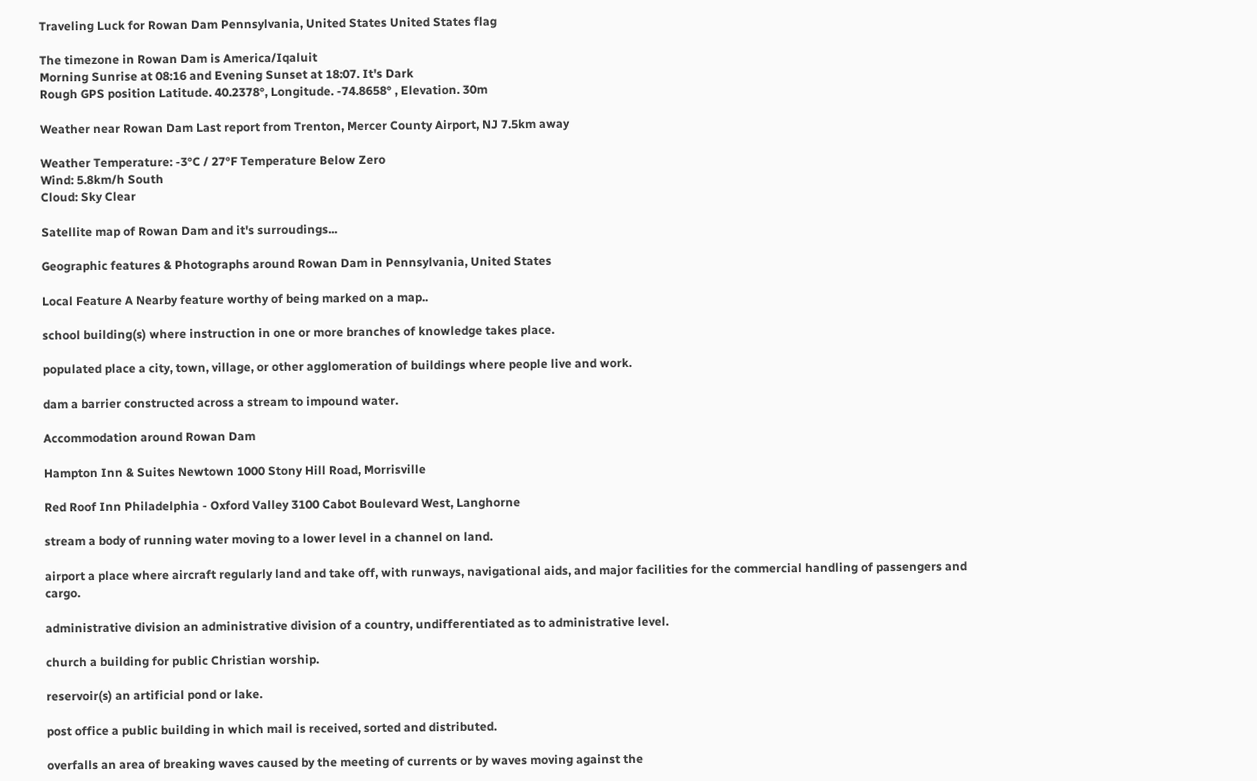Traveling Luck for Rowan Dam Pennsylvania, United States United States flag

The timezone in Rowan Dam is America/Iqaluit
Morning Sunrise at 08:16 and Evening Sunset at 18:07. It's Dark
Rough GPS position Latitude. 40.2378°, Longitude. -74.8658° , Elevation. 30m

Weather near Rowan Dam Last report from Trenton, Mercer County Airport, NJ 7.5km away

Weather Temperature: -3°C / 27°F Temperature Below Zero
Wind: 5.8km/h South
Cloud: Sky Clear

Satellite map of Rowan Dam and it's surroudings...

Geographic features & Photographs around Rowan Dam in Pennsylvania, United States

Local Feature A Nearby feature worthy of being marked on a map..

school building(s) where instruction in one or more branches of knowledge takes place.

populated place a city, town, village, or other agglomeration of buildings where people live and work.

dam a barrier constructed across a stream to impound water.

Accommodation around Rowan Dam

Hampton Inn & Suites Newtown 1000 Stony Hill Road, Morrisville

Red Roof Inn Philadelphia - Oxford Valley 3100 Cabot Boulevard West, Langhorne

stream a body of running water moving to a lower level in a channel on land.

airport a place where aircraft regularly land and take off, with runways, navigational aids, and major facilities for the commercial handling of passengers and cargo.

administrative division an administrative division of a country, undifferentiated as to administrative level.

church a building for public Christian worship.

reservoir(s) an artificial pond or lake.

post office a public building in which mail is received, sorted and distributed.

overfalls an area of breaking waves caused by the meeting of currents or by waves moving against the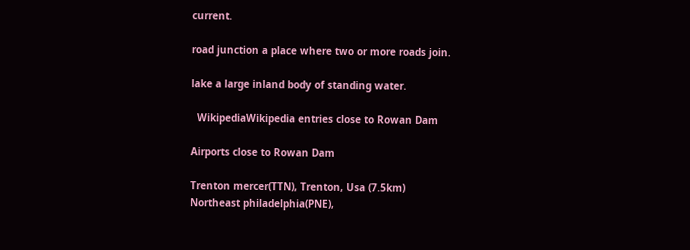current.

road junction a place where two or more roads join.

lake a large inland body of standing water.

  WikipediaWikipedia entries close to Rowan Dam

Airports close to Rowan Dam

Trenton mercer(TTN), Trenton, Usa (7.5km)
Northeast philadelphia(PNE),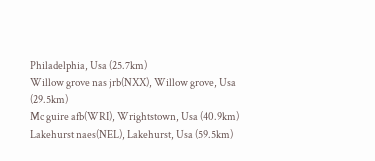Philadelphia, Usa (25.7km)
Willow grove nas jrb(NXX), Willow grove, Usa (29.5km)
Mc guire afb(WRI), Wrightstown, Usa (40.9km)
Lakehurst naes(NEL), Lakehurst, Usa (59.5km)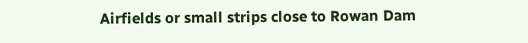Airfields or small strips close to Rowan Dam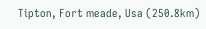Tipton, Fort meade, Usa (250.8km)